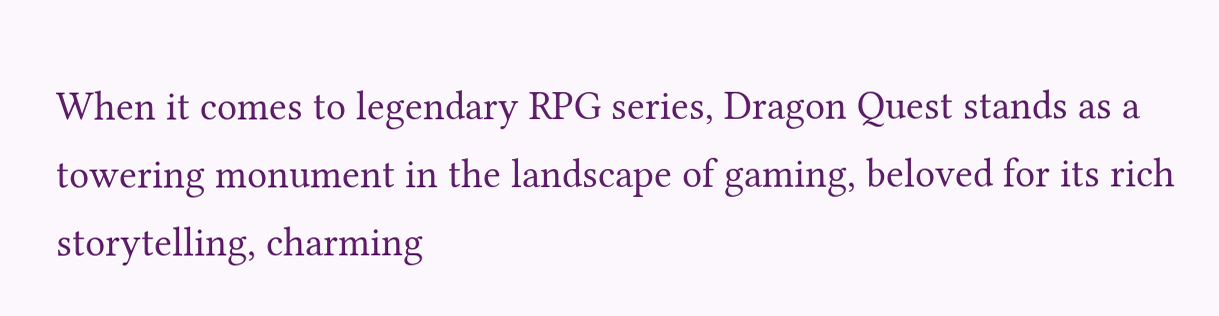When it comes to legendary RPG series, Dragon Quest stands as a towering monument in the landscape of gaming, beloved for its rich storytelling, charming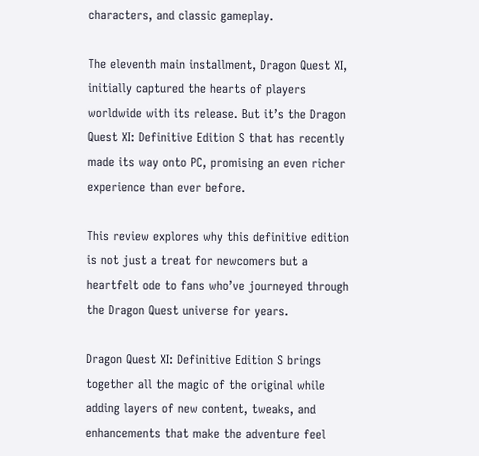characters, and classic gameplay.

The eleventh main installment, Dragon Quest XI, initially captured the hearts of players worldwide with its release. But it’s the Dragon Quest XI: Definitive Edition S that has recently made its way onto PC, promising an even richer experience than ever before.

This review explores why this definitive edition is not just a treat for newcomers but a heartfelt ode to fans who’ve journeyed through the Dragon Quest universe for years.

Dragon Quest XI: Definitive Edition S brings together all the magic of the original while adding layers of new content, tweaks, and enhancements that make the adventure feel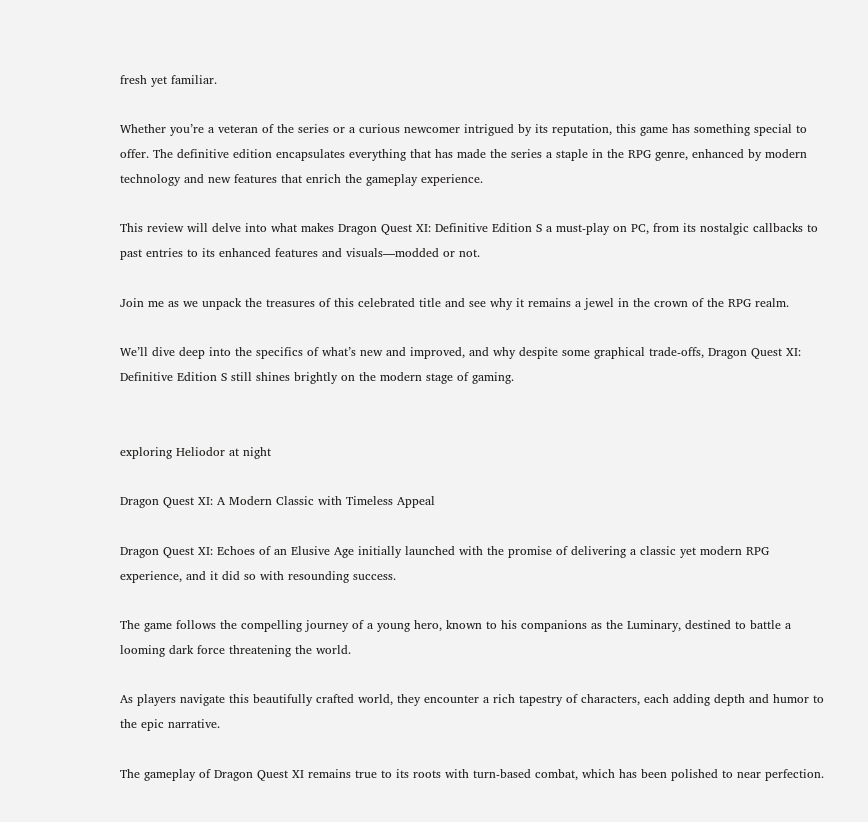fresh yet familiar.

Whether you’re a veteran of the series or a curious newcomer intrigued by its reputation, this game has something special to offer. The definitive edition encapsulates everything that has made the series a staple in the RPG genre, enhanced by modern technology and new features that enrich the gameplay experience.

This review will delve into what makes Dragon Quest XI: Definitive Edition S a must-play on PC, from its nostalgic callbacks to past entries to its enhanced features and visuals—modded or not.

Join me as we unpack the treasures of this celebrated title and see why it remains a jewel in the crown of the RPG realm.

We’ll dive deep into the specifics of what’s new and improved, and why despite some graphical trade-offs, Dragon Quest XI: Definitive Edition S still shines brightly on the modern stage of gaming.


exploring Heliodor at night

Dragon Quest XI: A Modern Classic with Timeless Appeal

Dragon Quest XI: Echoes of an Elusive Age initially launched with the promise of delivering a classic yet modern RPG experience, and it did so with resounding success.

The game follows the compelling journey of a young hero, known to his companions as the Luminary, destined to battle a looming dark force threatening the world.

As players navigate this beautifully crafted world, they encounter a rich tapestry of characters, each adding depth and humor to the epic narrative.

The gameplay of Dragon Quest XI remains true to its roots with turn-based combat, which has been polished to near perfection.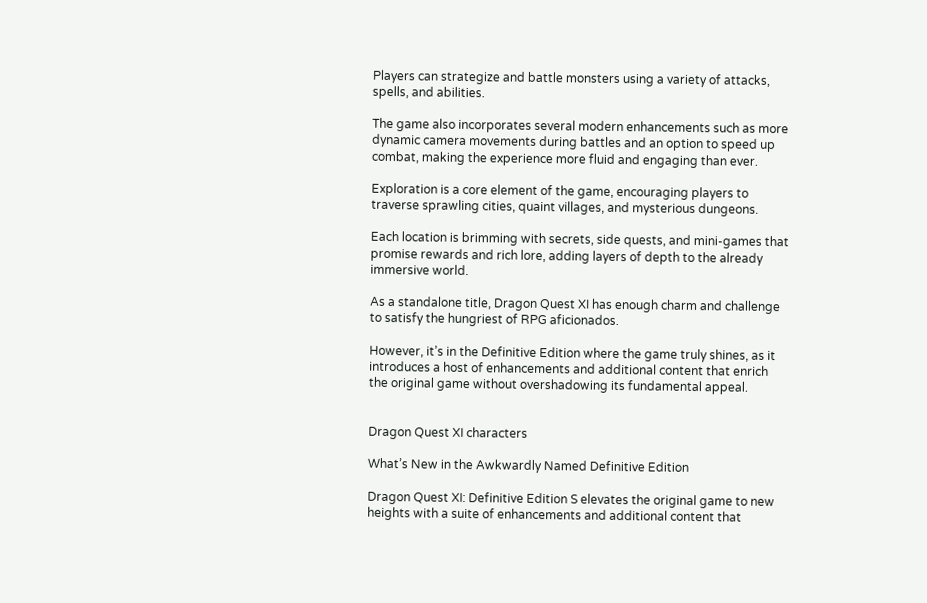Players can strategize and battle monsters using a variety of attacks, spells, and abilities.

The game also incorporates several modern enhancements such as more dynamic camera movements during battles and an option to speed up combat, making the experience more fluid and engaging than ever.

Exploration is a core element of the game, encouraging players to traverse sprawling cities, quaint villages, and mysterious dungeons.

Each location is brimming with secrets, side quests, and mini-games that promise rewards and rich lore, adding layers of depth to the already immersive world.

As a standalone title, Dragon Quest XI has enough charm and challenge to satisfy the hungriest of RPG aficionados.

However, it’s in the Definitive Edition where the game truly shines, as it introduces a host of enhancements and additional content that enrich the original game without overshadowing its fundamental appeal.


Dragon Quest XI characters

What’s New in the Awkwardly Named Definitive Edition

Dragon Quest XI: Definitive Edition S elevates the original game to new heights with a suite of enhancements and additional content that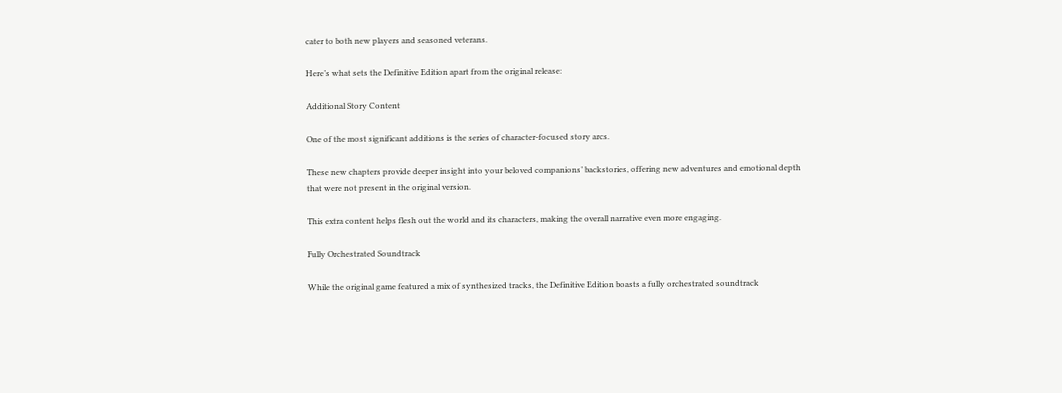cater to both new players and seasoned veterans.

Here’s what sets the Definitive Edition apart from the original release:

Additional Story Content

One of the most significant additions is the series of character-focused story arcs.

These new chapters provide deeper insight into your beloved companions’ backstories, offering new adventures and emotional depth that were not present in the original version.

This extra content helps flesh out the world and its characters, making the overall narrative even more engaging.

Fully Orchestrated Soundtrack

While the original game featured a mix of synthesized tracks, the Definitive Edition boasts a fully orchestrated soundtrack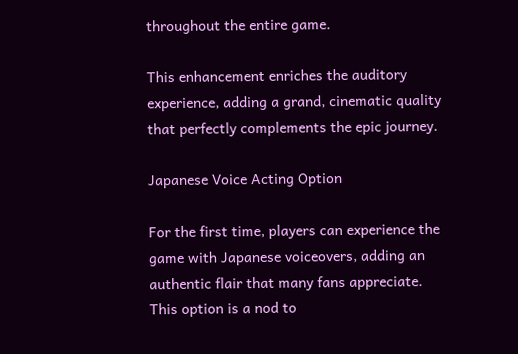throughout the entire game.

This enhancement enriches the auditory experience, adding a grand, cinematic quality that perfectly complements the epic journey.

Japanese Voice Acting Option

For the first time, players can experience the game with Japanese voiceovers, adding an authentic flair that many fans appreciate. This option is a nod to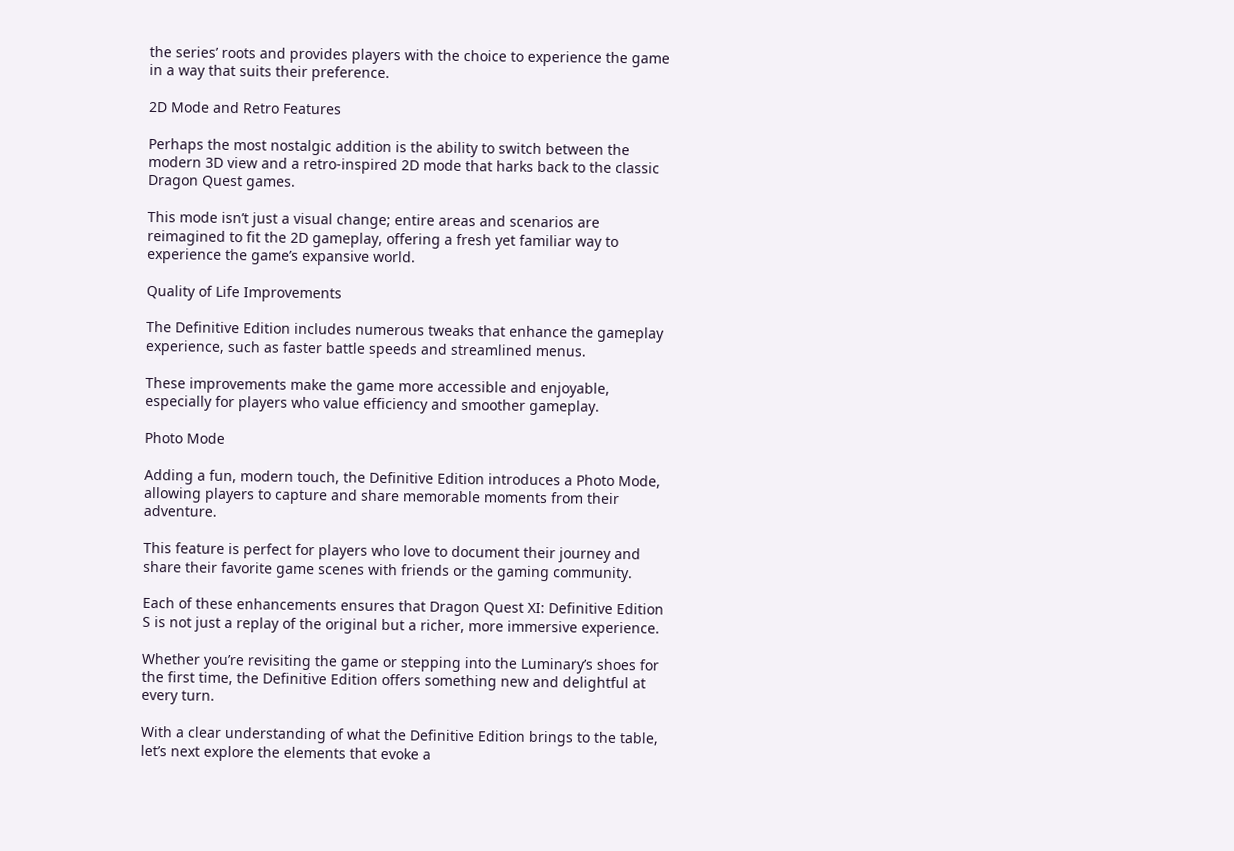the series’ roots and provides players with the choice to experience the game in a way that suits their preference.

2D Mode and Retro Features

Perhaps the most nostalgic addition is the ability to switch between the modern 3D view and a retro-inspired 2D mode that harks back to the classic Dragon Quest games.

This mode isn’t just a visual change; entire areas and scenarios are reimagined to fit the 2D gameplay, offering a fresh yet familiar way to experience the game’s expansive world.

Quality of Life Improvements

The Definitive Edition includes numerous tweaks that enhance the gameplay experience, such as faster battle speeds and streamlined menus.

These improvements make the game more accessible and enjoyable, especially for players who value efficiency and smoother gameplay.

Photo Mode

Adding a fun, modern touch, the Definitive Edition introduces a Photo Mode, allowing players to capture and share memorable moments from their adventure.

This feature is perfect for players who love to document their journey and share their favorite game scenes with friends or the gaming community.

Each of these enhancements ensures that Dragon Quest XI: Definitive Edition S is not just a replay of the original but a richer, more immersive experience.

Whether you’re revisiting the game or stepping into the Luminary’s shoes for the first time, the Definitive Edition offers something new and delightful at every turn.

With a clear understanding of what the Definitive Edition brings to the table, let’s next explore the elements that evoke a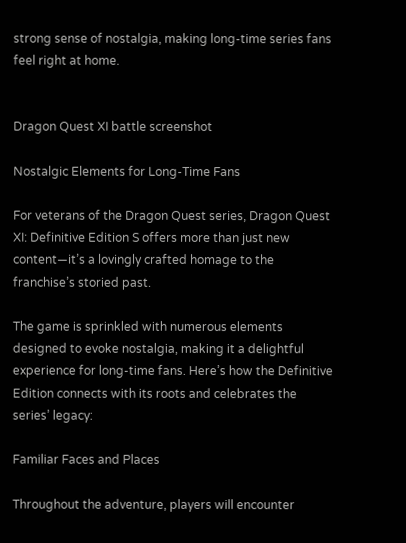strong sense of nostalgia, making long-time series fans feel right at home.


Dragon Quest XI battle screenshot

Nostalgic Elements for Long-Time Fans

For veterans of the Dragon Quest series, Dragon Quest XI: Definitive Edition S offers more than just new content—it’s a lovingly crafted homage to the franchise’s storied past.

The game is sprinkled with numerous elements designed to evoke nostalgia, making it a delightful experience for long-time fans. Here’s how the Definitive Edition connects with its roots and celebrates the series’ legacy:

Familiar Faces and Places

Throughout the adventure, players will encounter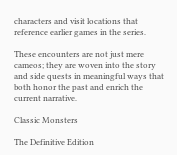characters and visit locations that reference earlier games in the series.

These encounters are not just mere cameos; they are woven into the story and side quests in meaningful ways that both honor the past and enrich the current narrative.

Classic Monsters

The Definitive Edition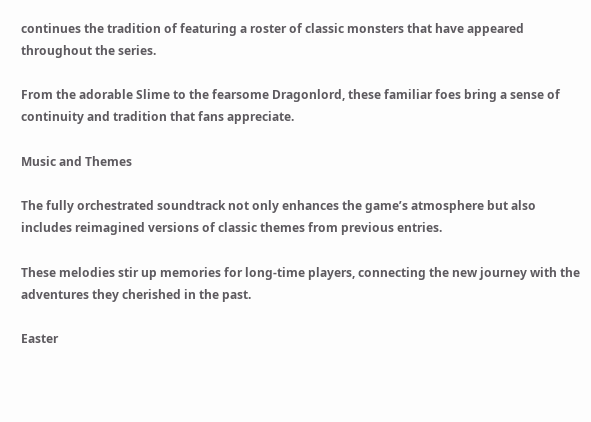continues the tradition of featuring a roster of classic monsters that have appeared throughout the series.

From the adorable Slime to the fearsome Dragonlord, these familiar foes bring a sense of continuity and tradition that fans appreciate.

Music and Themes

The fully orchestrated soundtrack not only enhances the game’s atmosphere but also includes reimagined versions of classic themes from previous entries.

These melodies stir up memories for long-time players, connecting the new journey with the adventures they cherished in the past.

Easter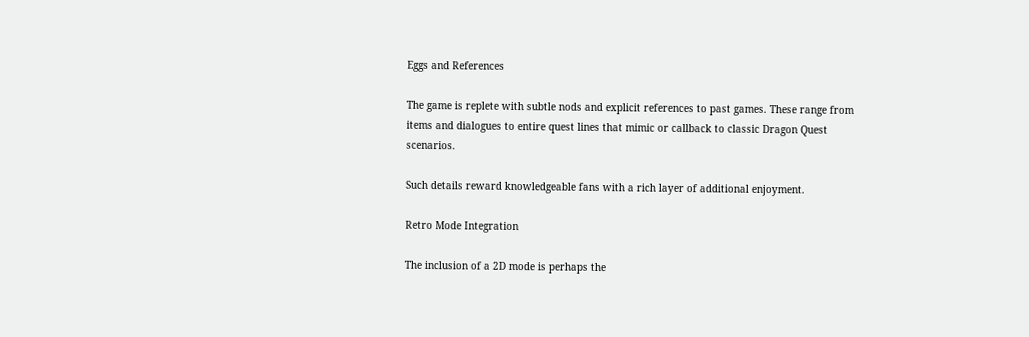Eggs and References

The game is replete with subtle nods and explicit references to past games. These range from items and dialogues to entire quest lines that mimic or callback to classic Dragon Quest scenarios.

Such details reward knowledgeable fans with a rich layer of additional enjoyment.

Retro Mode Integration

The inclusion of a 2D mode is perhaps the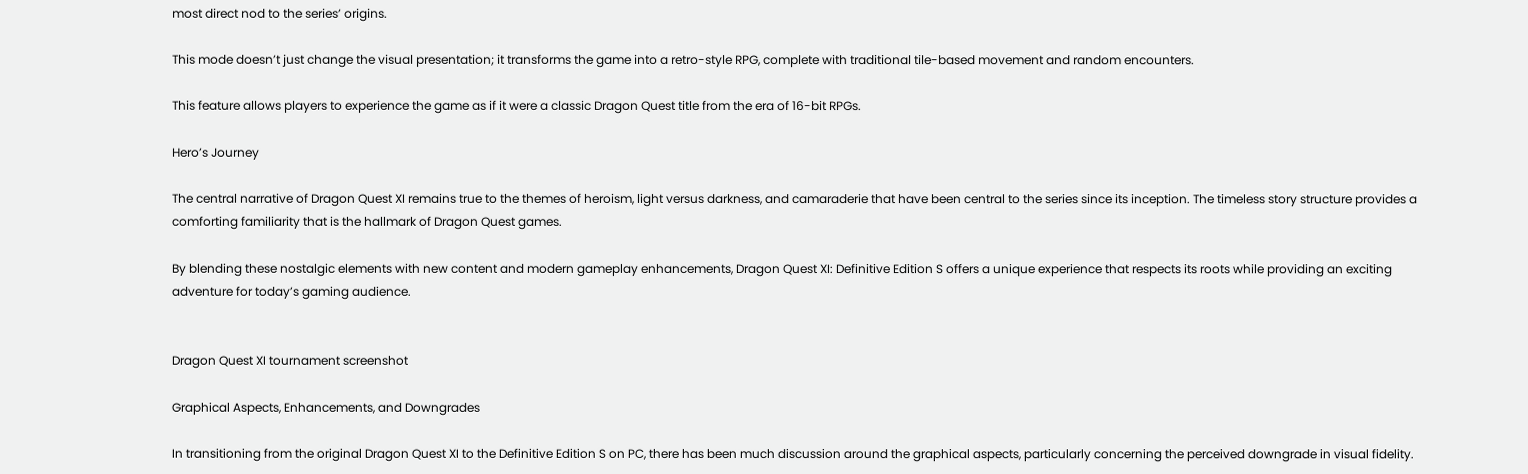most direct nod to the series’ origins.

This mode doesn’t just change the visual presentation; it transforms the game into a retro-style RPG, complete with traditional tile-based movement and random encounters.

This feature allows players to experience the game as if it were a classic Dragon Quest title from the era of 16-bit RPGs.

Hero’s Journey

The central narrative of Dragon Quest XI remains true to the themes of heroism, light versus darkness, and camaraderie that have been central to the series since its inception. The timeless story structure provides a comforting familiarity that is the hallmark of Dragon Quest games.

By blending these nostalgic elements with new content and modern gameplay enhancements, Dragon Quest XI: Definitive Edition S offers a unique experience that respects its roots while providing an exciting adventure for today’s gaming audience.


Dragon Quest XI tournament screenshot

Graphical Aspects, Enhancements, and Downgrades

In transitioning from the original Dragon Quest XI to the Definitive Edition S on PC, there has been much discussion around the graphical aspects, particularly concerning the perceived downgrade in visual fidelity.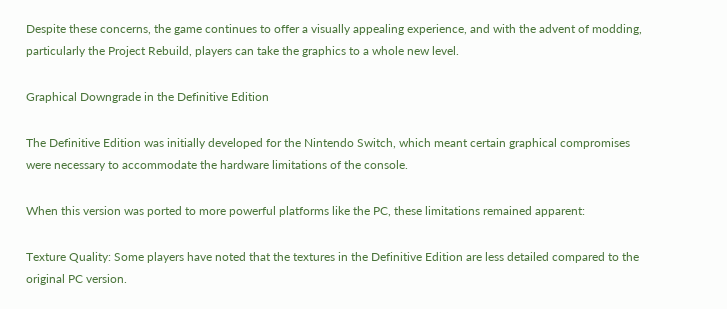Despite these concerns, the game continues to offer a visually appealing experience, and with the advent of modding, particularly the Project Rebuild, players can take the graphics to a whole new level.

Graphical Downgrade in the Definitive Edition

The Definitive Edition was initially developed for the Nintendo Switch, which meant certain graphical compromises were necessary to accommodate the hardware limitations of the console.

When this version was ported to more powerful platforms like the PC, these limitations remained apparent:

Texture Quality: Some players have noted that the textures in the Definitive Edition are less detailed compared to the original PC version.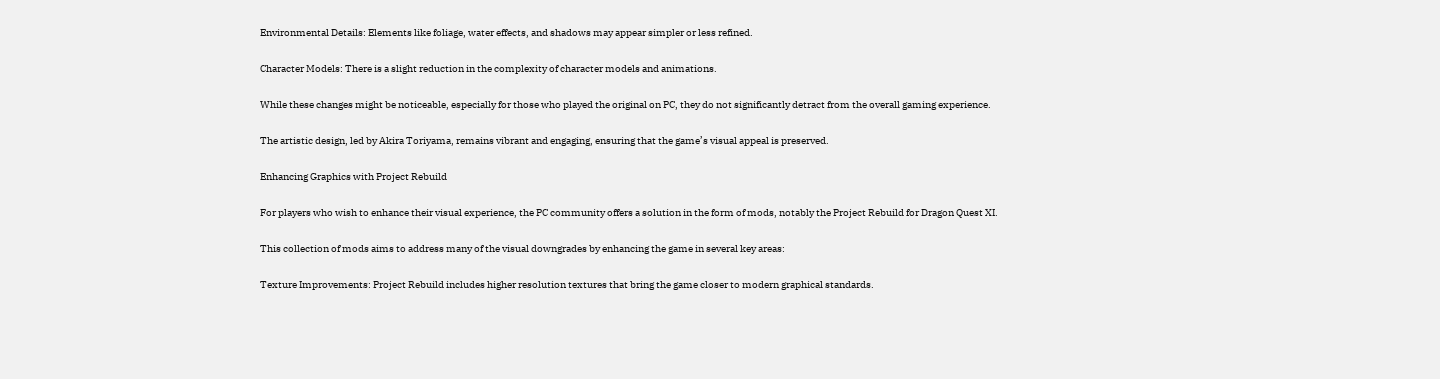Environmental Details: Elements like foliage, water effects, and shadows may appear simpler or less refined.

Character Models: There is a slight reduction in the complexity of character models and animations.

While these changes might be noticeable, especially for those who played the original on PC, they do not significantly detract from the overall gaming experience.

The artistic design, led by Akira Toriyama, remains vibrant and engaging, ensuring that the game’s visual appeal is preserved.

Enhancing Graphics with Project Rebuild

For players who wish to enhance their visual experience, the PC community offers a solution in the form of mods, notably the Project Rebuild for Dragon Quest XI.

This collection of mods aims to address many of the visual downgrades by enhancing the game in several key areas:

Texture Improvements: Project Rebuild includes higher resolution textures that bring the game closer to modern graphical standards.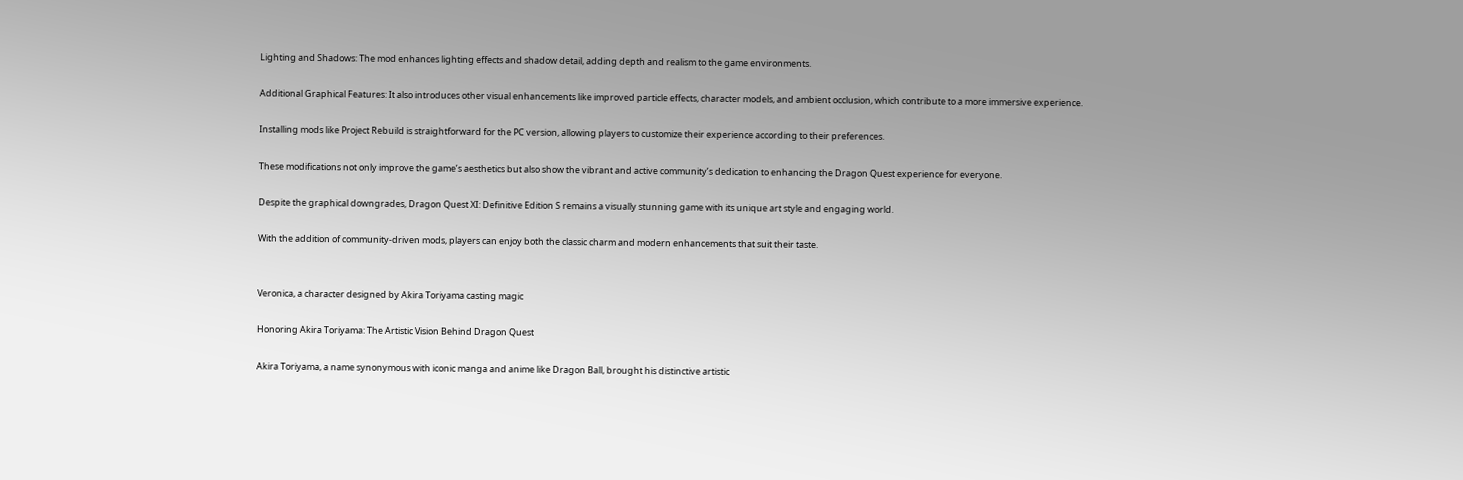Lighting and Shadows: The mod enhances lighting effects and shadow detail, adding depth and realism to the game environments.

Additional Graphical Features: It also introduces other visual enhancements like improved particle effects, character models, and ambient occlusion, which contribute to a more immersive experience.

Installing mods like Project Rebuild is straightforward for the PC version, allowing players to customize their experience according to their preferences.

These modifications not only improve the game’s aesthetics but also show the vibrant and active community’s dedication to enhancing the Dragon Quest experience for everyone.

Despite the graphical downgrades, Dragon Quest XI: Definitive Edition S remains a visually stunning game with its unique art style and engaging world.

With the addition of community-driven mods, players can enjoy both the classic charm and modern enhancements that suit their taste.


Veronica, a character designed by Akira Toriyama casting magic

Honoring Akira Toriyama: The Artistic Vision Behind Dragon Quest

Akira Toriyama, a name synonymous with iconic manga and anime like Dragon Ball, brought his distinctive artistic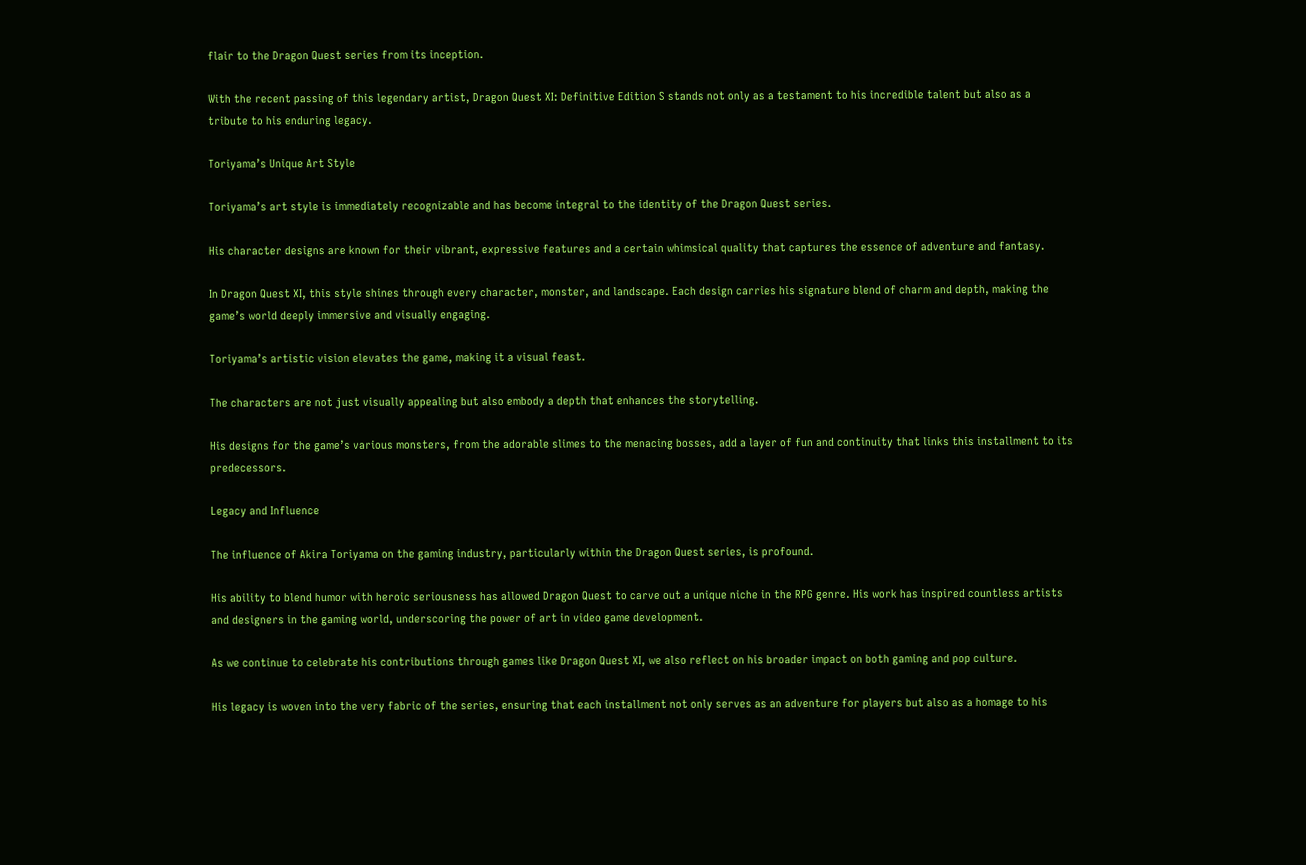flair to the Dragon Quest series from its inception.

With the recent passing of this legendary artist, Dragon Quest XI: Definitive Edition S stands not only as a testament to his incredible talent but also as a tribute to his enduring legacy.

Toriyama’s Unique Art Style

Toriyama’s art style is immediately recognizable and has become integral to the identity of the Dragon Quest series.

His character designs are known for their vibrant, expressive features and a certain whimsical quality that captures the essence of adventure and fantasy.

In Dragon Quest XI, this style shines through every character, monster, and landscape. Each design carries his signature blend of charm and depth, making the game’s world deeply immersive and visually engaging.

Toriyama’s artistic vision elevates the game, making it a visual feast.

The characters are not just visually appealing but also embody a depth that enhances the storytelling.

His designs for the game’s various monsters, from the adorable slimes to the menacing bosses, add a layer of fun and continuity that links this installment to its predecessors.

Legacy and Influence

The influence of Akira Toriyama on the gaming industry, particularly within the Dragon Quest series, is profound.

His ability to blend humor with heroic seriousness has allowed Dragon Quest to carve out a unique niche in the RPG genre. His work has inspired countless artists and designers in the gaming world, underscoring the power of art in video game development.

As we continue to celebrate his contributions through games like Dragon Quest XI, we also reflect on his broader impact on both gaming and pop culture.

His legacy is woven into the very fabric of the series, ensuring that each installment not only serves as an adventure for players but also as a homage to his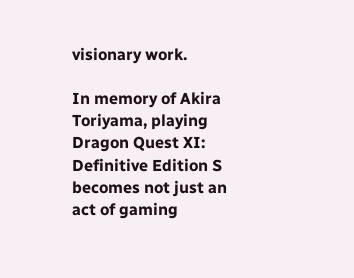visionary work.

In memory of Akira Toriyama, playing Dragon Quest XI: Definitive Edition S becomes not just an act of gaming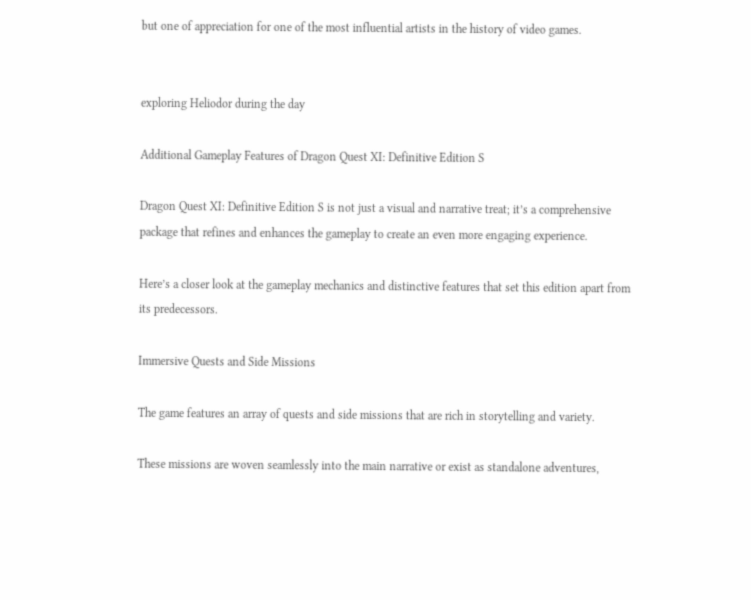but one of appreciation for one of the most influential artists in the history of video games.


exploring Heliodor during the day

Additional Gameplay Features of Dragon Quest XI: Definitive Edition S

Dragon Quest XI: Definitive Edition S is not just a visual and narrative treat; it’s a comprehensive package that refines and enhances the gameplay to create an even more engaging experience.

Here’s a closer look at the gameplay mechanics and distinctive features that set this edition apart from its predecessors.

Immersive Quests and Side Missions

The game features an array of quests and side missions that are rich in storytelling and variety.

These missions are woven seamlessly into the main narrative or exist as standalone adventures,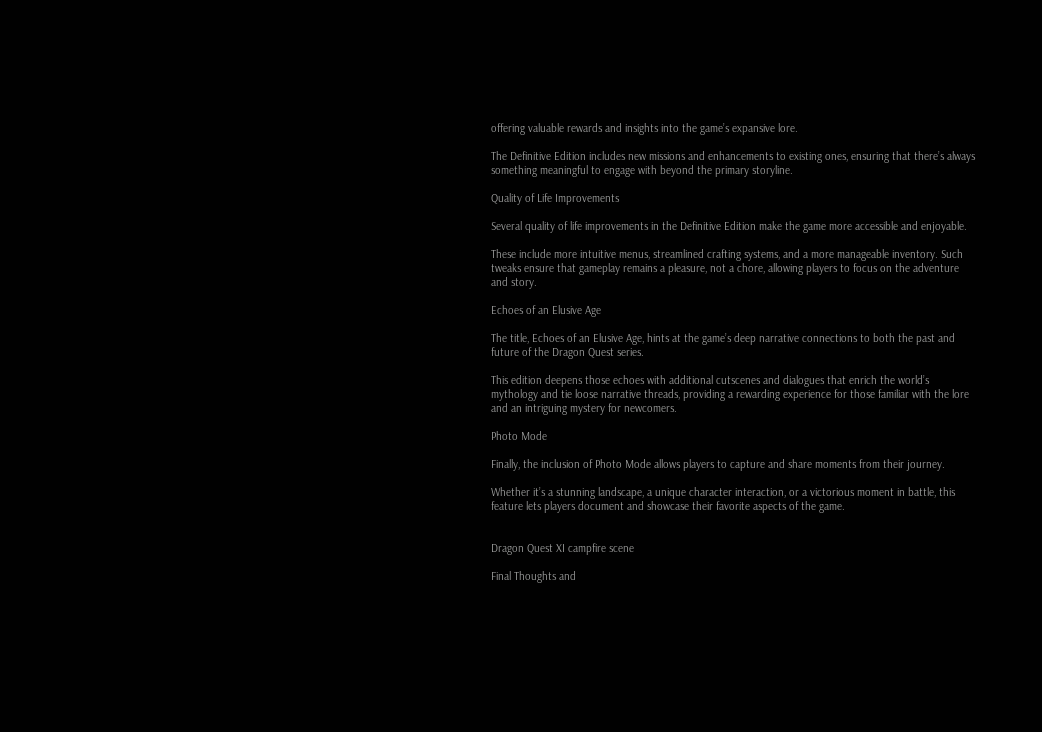offering valuable rewards and insights into the game’s expansive lore.

The Definitive Edition includes new missions and enhancements to existing ones, ensuring that there’s always something meaningful to engage with beyond the primary storyline.

Quality of Life Improvements

Several quality of life improvements in the Definitive Edition make the game more accessible and enjoyable.

These include more intuitive menus, streamlined crafting systems, and a more manageable inventory. Such tweaks ensure that gameplay remains a pleasure, not a chore, allowing players to focus on the adventure and story.

Echoes of an Elusive Age

The title, Echoes of an Elusive Age, hints at the game’s deep narrative connections to both the past and future of the Dragon Quest series.

This edition deepens those echoes with additional cutscenes and dialogues that enrich the world’s mythology and tie loose narrative threads, providing a rewarding experience for those familiar with the lore and an intriguing mystery for newcomers.

Photo Mode

Finally, the inclusion of Photo Mode allows players to capture and share moments from their journey.

Whether it’s a stunning landscape, a unique character interaction, or a victorious moment in battle, this feature lets players document and showcase their favorite aspects of the game.


Dragon Quest XI campfire scene

Final Thoughts and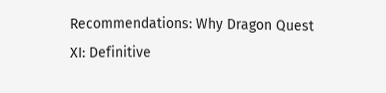Recommendations: Why Dragon Quest XI: Definitive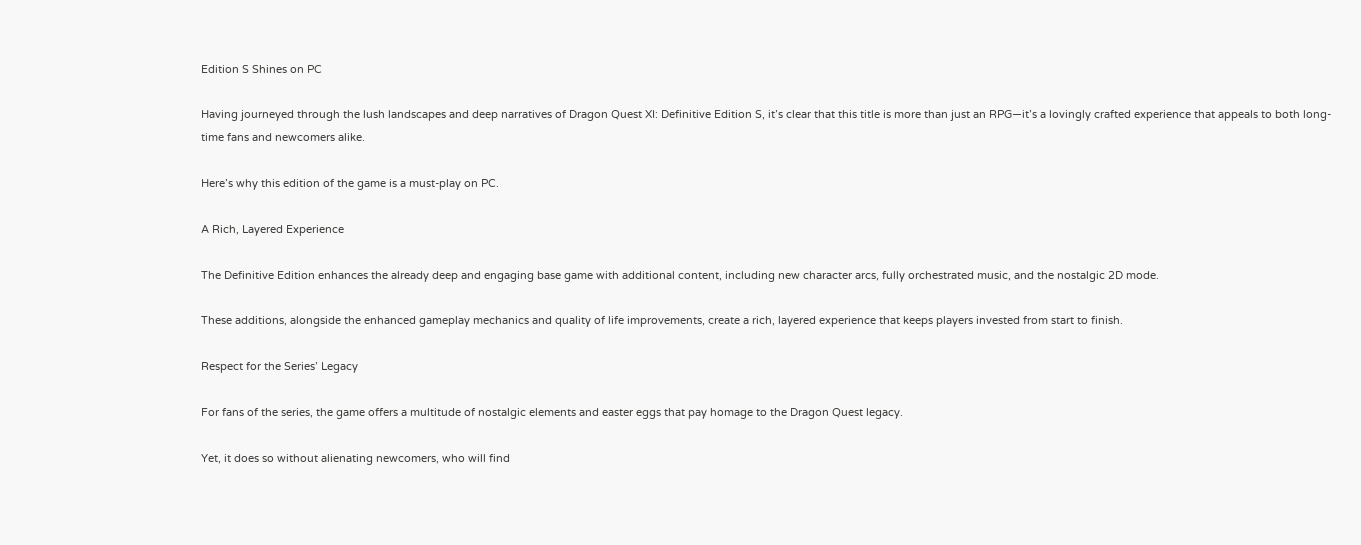Edition S Shines on PC

Having journeyed through the lush landscapes and deep narratives of Dragon Quest XI: Definitive Edition S, it’s clear that this title is more than just an RPG—it’s a lovingly crafted experience that appeals to both long-time fans and newcomers alike.

Here’s why this edition of the game is a must-play on PC.

A Rich, Layered Experience

The Definitive Edition enhances the already deep and engaging base game with additional content, including new character arcs, fully orchestrated music, and the nostalgic 2D mode.

These additions, alongside the enhanced gameplay mechanics and quality of life improvements, create a rich, layered experience that keeps players invested from start to finish.

Respect for the Series’ Legacy

For fans of the series, the game offers a multitude of nostalgic elements and easter eggs that pay homage to the Dragon Quest legacy.

Yet, it does so without alienating newcomers, who will find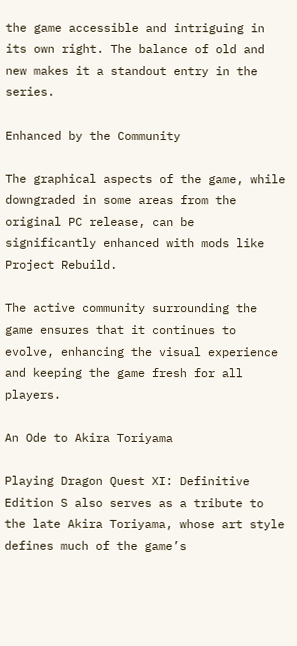the game accessible and intriguing in its own right. The balance of old and new makes it a standout entry in the series.

Enhanced by the Community

The graphical aspects of the game, while downgraded in some areas from the original PC release, can be significantly enhanced with mods like Project Rebuild.

The active community surrounding the game ensures that it continues to evolve, enhancing the visual experience and keeping the game fresh for all players.

An Ode to Akira Toriyama

Playing Dragon Quest XI: Definitive Edition S also serves as a tribute to the late Akira Toriyama, whose art style defines much of the game’s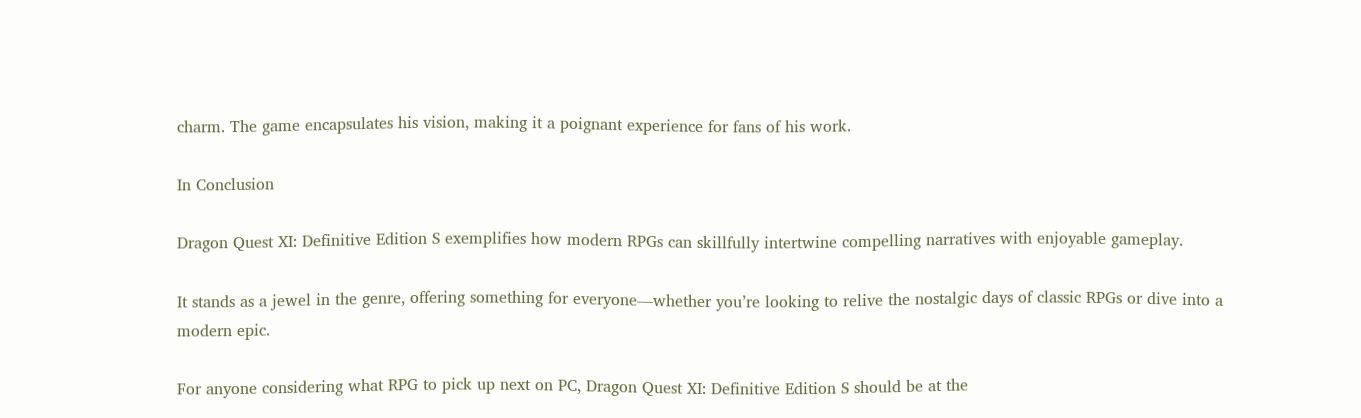charm. The game encapsulates his vision, making it a poignant experience for fans of his work.

In Conclusion

Dragon Quest XI: Definitive Edition S exemplifies how modern RPGs can skillfully intertwine compelling narratives with enjoyable gameplay.

It stands as a jewel in the genre, offering something for everyone—whether you’re looking to relive the nostalgic days of classic RPGs or dive into a modern epic.

For anyone considering what RPG to pick up next on PC, Dragon Quest XI: Definitive Edition S should be at the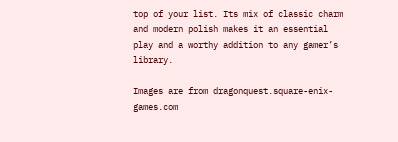top of your list. Its mix of classic charm and modern polish makes it an essential play and a worthy addition to any gamer’s library.

Images are from dragonquest.square-enix-games.com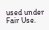used under Fair Use.